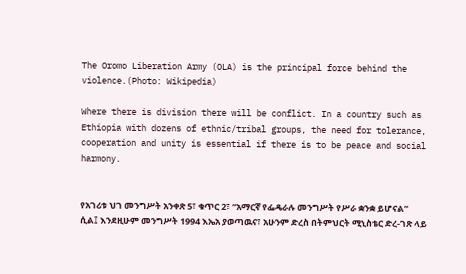The Oromo Liberation Army (OLA) is the principal force behind the violence.(Photo: Wikipedia)

Where there is division there will be conflict. In a country such as Ethiopia with dozens of ethnic/tribal groups, the need for tolerance, cooperation and unity is essential if there is to be peace and social harmony.


የአገሪቱ ህገ መንግሥት አንቀጽ 5፣ ቁጥር 2፣ “አማርኛ የፌዴራሉ መንግሥት የሥራ ቋንቋ ይሆናል” ሲል፤ እንደዚሁም መንግሥት 1994 እኤአ ያወጣዉና፣ አሁንም ድረስ በትምህርት ሚኒስቴር ድረ-ገጽ ላይ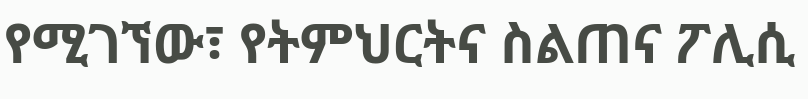የሚገኘው፣ የትምህርትና ስልጠና ፖሊሲ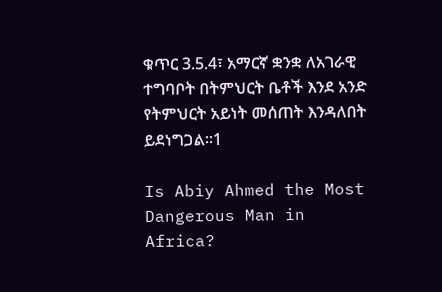ቁጥር 3.5.4፣ አማርኛ ቋንቋ ለአገራዊ ተግባቦት በትምህርት ቤቶች እንደ አንድ የትምህርት አይነት መሰጠት እንዳለበት ይደነግጋል።1

Is Abiy Ahmed the Most Dangerous Man in Africa?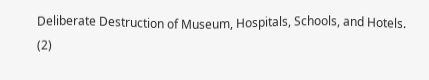Deliberate Destruction of Museum, Hospitals, Schools, and Hotels. (2)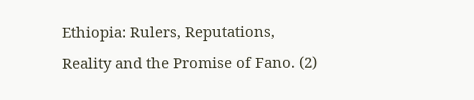Ethiopia: Rulers, Reputations, Reality and the Promise of Fano. (2)